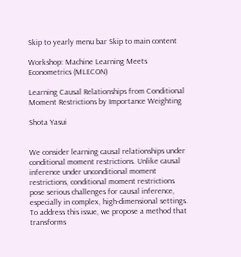Skip to yearly menu bar Skip to main content

Workshop: Machine Learning Meets Econometrics (MLECON)

Learning Causal Relationships from Conditional Moment Restrictions by Importance Weighting

Shota Yasui


We consider learning causal relationships under conditional moment restrictions. Unlike causal inference under unconditional moment restrictions, conditional moment restrictions pose serious challenges for causal inference, especially in complex, high-dimensional settings. To address this issue, we propose a method that transforms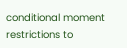conditional moment restrictions to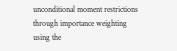unconditional moment restrictions through importance weighting using the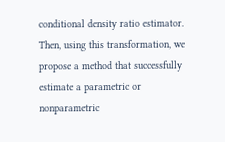conditional density ratio estimator. Then, using this transformation, we propose a method that successfully estimate a parametric or nonparametric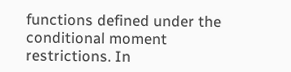functions defined under the conditional moment restrictions. In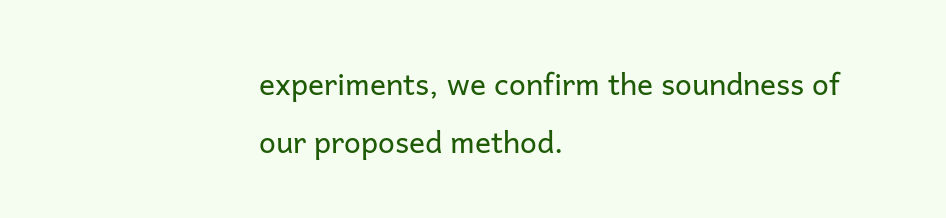experiments, we confirm the soundness of our proposed method.